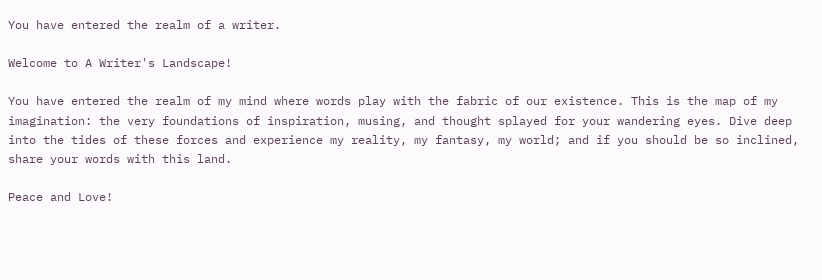You have entered the realm of a writer.

Welcome to A Writer's Landscape!

You have entered the realm of my mind where words play with the fabric of our existence. This is the map of my imagination: the very foundations of inspiration, musing, and thought splayed for your wandering eyes. Dive deep into the tides of these forces and experience my reality, my fantasy, my world; and if you should be so inclined, share your words with this land.

Peace and Love!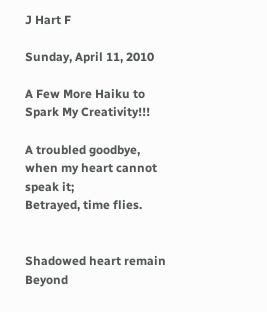J Hart F

Sunday, April 11, 2010

A Few More Haiku to Spark My Creativity!!!

A troubled goodbye,
when my heart cannot speak it;
Betrayed, time flies.


Shadowed heart remain
Beyond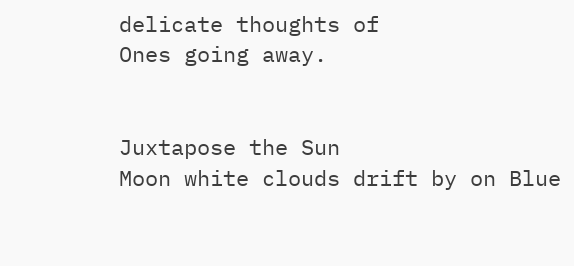delicate thoughts of
Ones going away.


Juxtapose the Sun
Moon white clouds drift by on Blue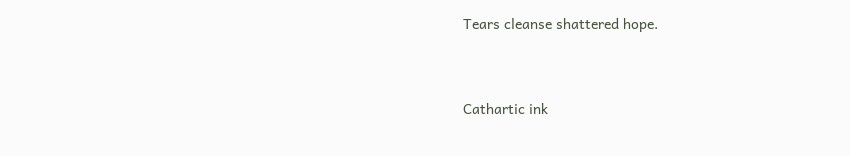Tears cleanse shattered hope.


Cathartic ink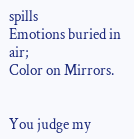spills
Emotions buried in air;
Color on Mirrors.


You judge my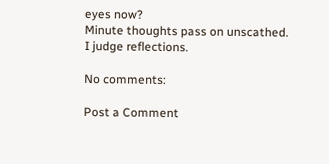eyes now?
Minute thoughts pass on unscathed.
I judge reflections.

No comments:

Post a Comment